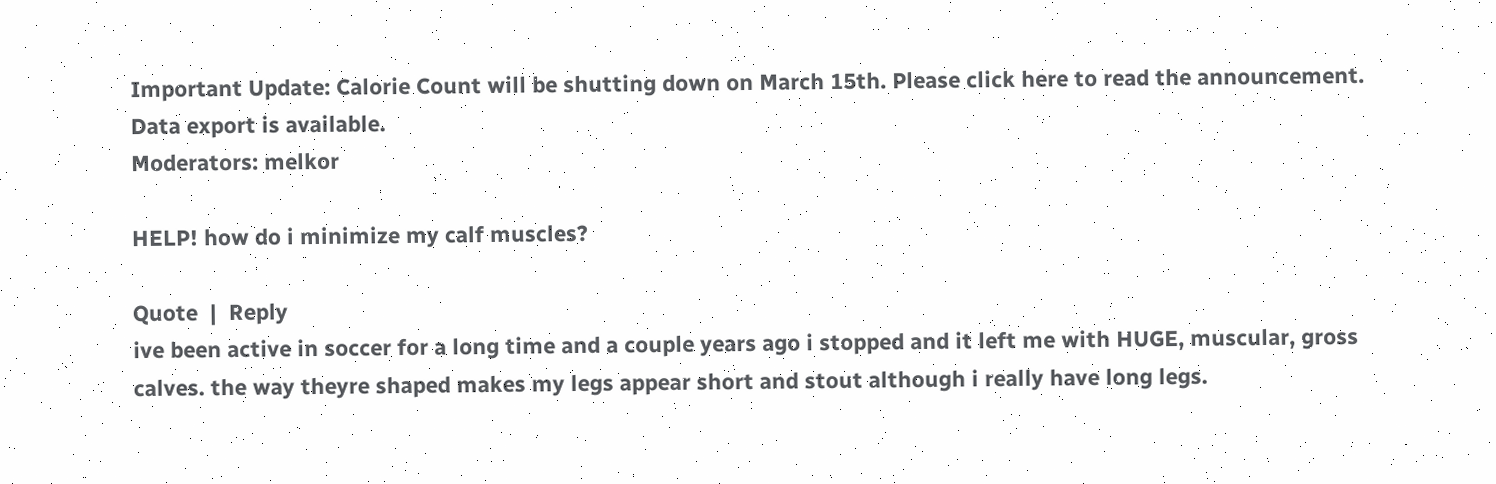Important Update: Calorie Count will be shutting down on March 15th. Please click here to read the announcement. Data export is available.
Moderators: melkor

HELP! how do i minimize my calf muscles?

Quote  |  Reply
ive been active in soccer for a long time and a couple years ago i stopped and it left me with HUGE, muscular, gross calves. the way theyre shaped makes my legs appear short and stout although i really have long legs.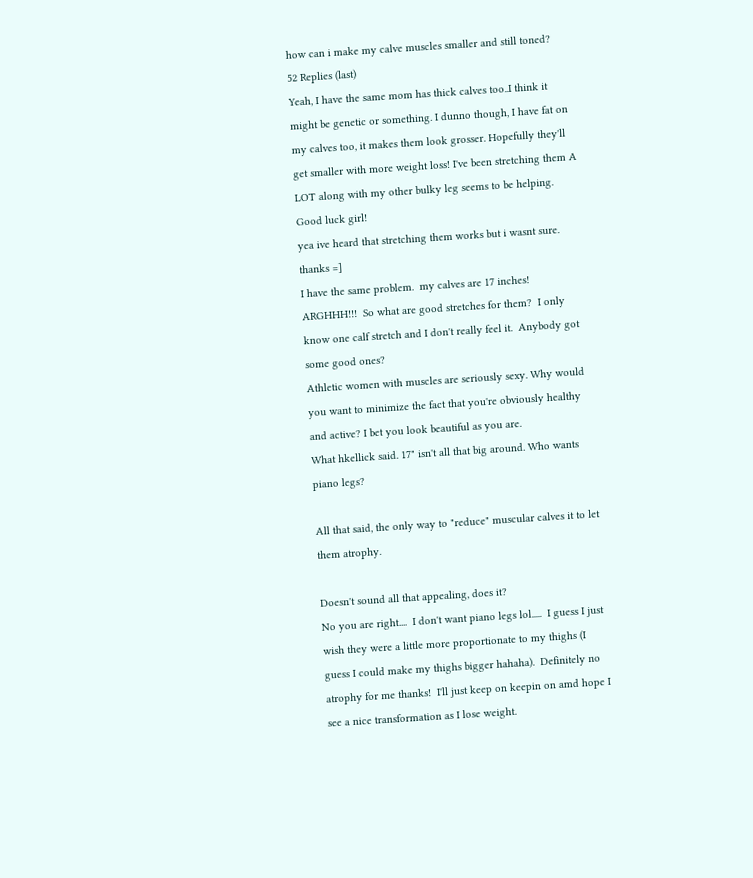how can i make my calve muscles smaller and still toned?
52 Replies (last)
Yeah, I have the same mom has thick calves too..I think it might be genetic or something. I dunno though, I have fat on my calves too, it makes them look grosser. Hopefully they'll get smaller with more weight loss! I've been stretching them A LOT along with my other bulky leg seems to be helping. Good luck girl!
yea ive heard that stretching them works but i wasnt sure. thanks =]
I have the same problem.  my calves are 17 inches!  ARGHHH!!!  So what are good stretches for them?  I only know one calf stretch and I don't really feel it.  Anybody got some good ones?
Athletic women with muscles are seriously sexy. Why would you want to minimize the fact that you're obviously healthy and active? I bet you look beautiful as you are.
What hkellick said. 17" isn't all that big around. Who wants piano legs?

All that said, the only way to "reduce" muscular calves it to let them atrophy.

Doesn't sound all that appealing, does it?
No you are right....  I don't want piano legs lol.....  I guess I just wish they were a little more proportionate to my thighs (I guess I could make my thighs bigger hahaha).  Definitely no atrophy for me thanks!  I'll just keep on keepin on amd hope I see a nice transformation as I lose weight.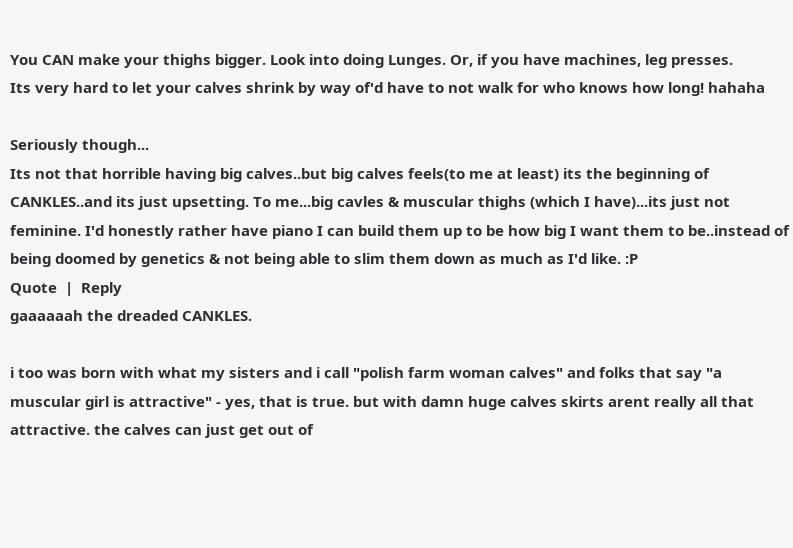You CAN make your thighs bigger. Look into doing Lunges. Or, if you have machines, leg presses.
Its very hard to let your calves shrink by way of'd have to not walk for who knows how long! hahaha

Seriously though...
Its not that horrible having big calves..but big calves feels(to me at least) its the beginning of CANKLES..and its just upsetting. To me...big cavles & muscular thighs (which I have)...its just not feminine. I'd honestly rather have piano I can build them up to be how big I want them to be..instead of being doomed by genetics & not being able to slim them down as much as I'd like. :P
Quote  |  Reply
gaaaaaah the dreaded CANKLES.

i too was born with what my sisters and i call "polish farm woman calves" and folks that say "a muscular girl is attractive" - yes, that is true. but with damn huge calves skirts arent really all that attractive. the calves can just get out of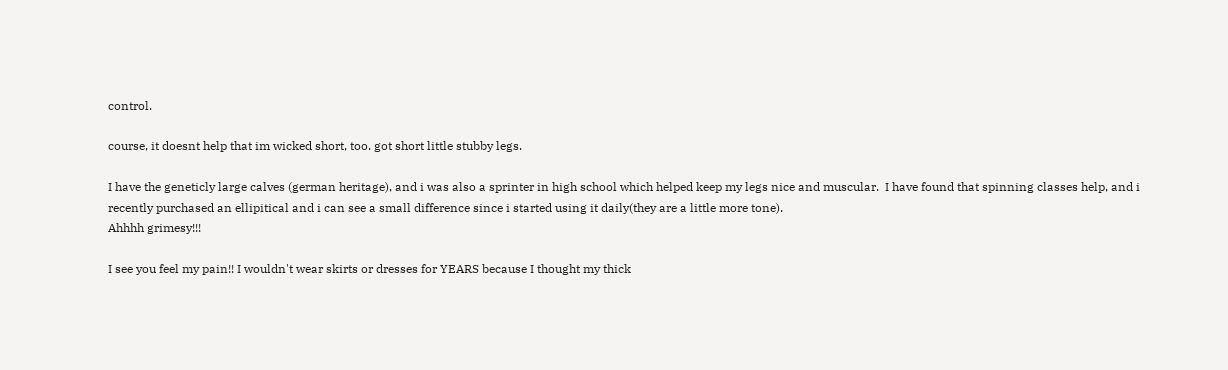control.

course, it doesnt help that im wicked short, too. got short little stubby legs.

I have the geneticly large calves (german heritage), and i was also a sprinter in high school which helped keep my legs nice and muscular.  I have found that spinning classes help, and i recently purchased an ellipitical and i can see a small difference since i started using it daily(they are a little more tone).
Ahhhh grimesy!!!

I see you feel my pain!! I wouldn't wear skirts or dresses for YEARS because I thought my thick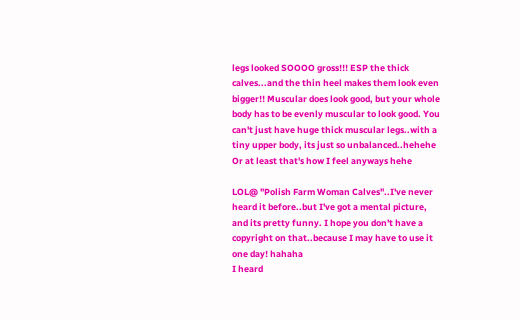legs looked SOOOO gross!!! ESP the thick calves...and the thin heel makes them look even bigger!! Muscular does look good, but your whole body has to be evenly muscular to look good. You can't just have huge thick muscular legs..with a tiny upper body, its just so unbalanced..hehehe Or at least that's how I feel anyways hehe

LOL@ "Polish Farm Woman Calves"..I've never heard it before..but I've got a mental picture, and its pretty funny. I hope you don't have a copyright on that..because I may have to use it one day! hahaha
I heard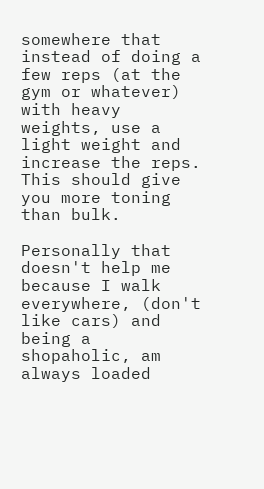somewhere that instead of doing a few reps (at the gym or whatever) with heavy weights, use a light weight and increase the reps. This should give you more toning than bulk.

Personally that doesn't help me because I walk everywhere, (don't like cars) and being a shopaholic, am always loaded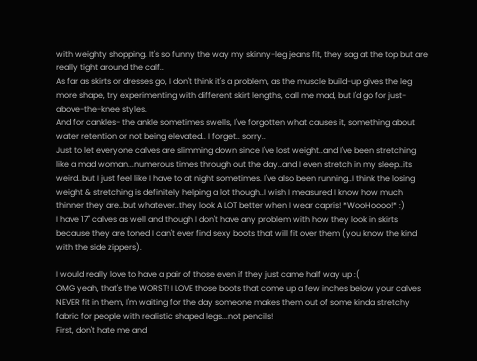with weighty shopping. It's so funny the way my skinny-leg jeans fit, they sag at the top but are really tight around the calf..
As far as skirts or dresses go, I don't think it's a problem, as the muscle build-up gives the leg more shape, try experimenting with different skirt lengths, call me mad, but I'd go for just-above-the-knee styles.
And for cankles- the ankle sometimes swells, I've forgotten what causes it, something about water retention or not being elevated.. I forget.. sorry..
Just to let everyone calves are slimming down since I've lost weight..and I've been stretching like a mad woman...numerous times through out the day..and I even stretch in my sleep..its weird..but I just feel like I have to at night sometimes. I've also been running..I think the losing weight & stretching is definitely helping a lot though..I wish I measured I know how much thinner they are..but whatever..they look A LOT better when I wear capris! *WooHoooo!* :)
I have 17" calves as well and though I don't have any problem with how they look in skirts because they are toned I can't ever find sexy boots that will fit over them (you know the kind with the side zippers).

I would really love to have a pair of those even if they just came half way up :(
OMG yeah, that's the WORST! I LOVE those boots that come up a few inches below your calves NEVER fit in them, I'm waiting for the day someone makes them out of some kinda stretchy fabric for people with realistic shaped legs...not pencils!
First, don't hate me and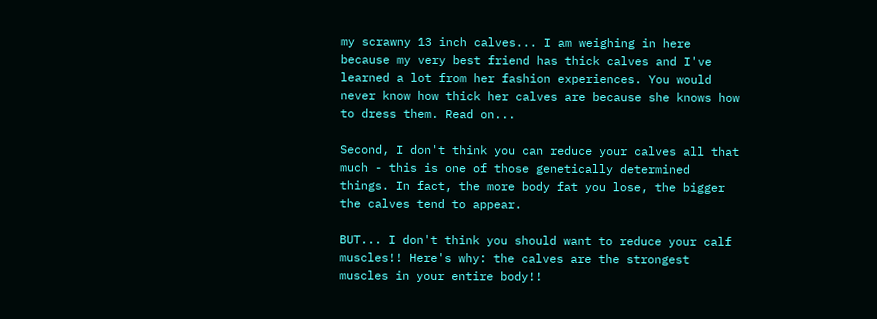my scrawny 13 inch calves... I am weighing in here because my very best friend has thick calves and I've learned a lot from her fashion experiences. You would never know how thick her calves are because she knows how to dress them. Read on...

Second, I don't think you can reduce your calves all that much - this is one of those genetically determined things. In fact, the more body fat you lose, the bigger the calves tend to appear.

BUT... I don't think you should want to reduce your calf muscles!! Here's why: the calves are the strongest muscles in your entire body!!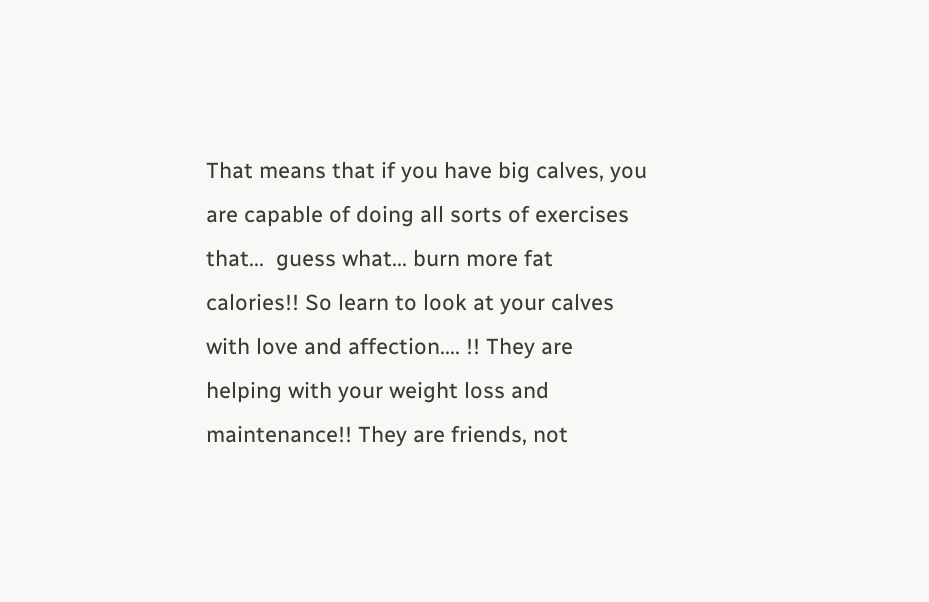That means that if you have big calves, you are capable of doing all sorts of exercises that...  guess what... burn more fat calories!! So learn to look at your calves with love and affection.... !! They are helping with your weight loss and maintenance!! They are friends, not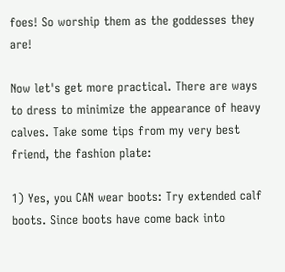foes! So worship them as the goddesses they are!

Now let's get more practical. There are ways to dress to minimize the appearance of heavy calves. Take some tips from my very best friend, the fashion plate:

1) Yes, you CAN wear boots: Try extended calf boots. Since boots have come back into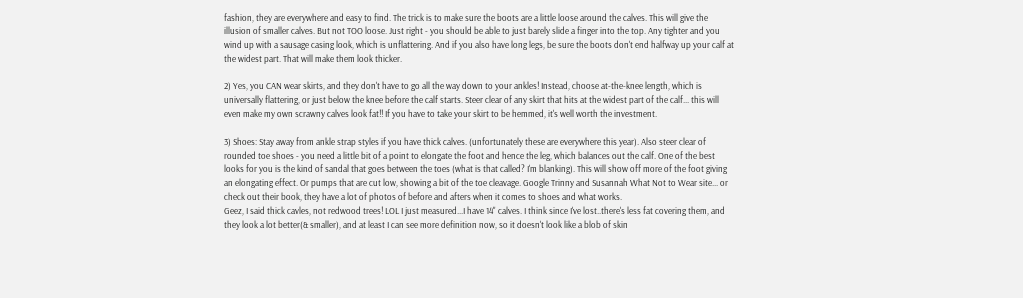fashion, they are everywhere and easy to find. The trick is to make sure the boots are a little loose around the calves. This will give the illusion of smaller calves. But not TOO loose. Just right - you should be able to just barely slide a finger into the top. Any tighter and you wind up with a sausage casing look, which is unflattering. And if you also have long legs, be sure the boots don't end halfway up your calf at the widest part. That will make them look thicker.

2) Yes, you CAN wear skirts, and they don't have to go all the way down to your ankles! Instead, choose at-the-knee length, which is universally flattering, or just below the knee before the calf starts. Steer clear of any skirt that hits at the widest part of the calf... this will even make my own scrawny calves look fat!! If you have to take your skirt to be hemmed, it's well worth the investment.

3) Shoes: Stay away from ankle strap styles if you have thick calves. (unfortunately these are everywhere this year). Also steer clear of rounded toe shoes - you need a little bit of a point to elongate the foot and hence the leg, which balances out the calf. One of the best looks for you is the kind of sandal that goes between the toes (what is that called? I'm blanking). This will show off more of the foot giving an elongating effect. Or pumps that are cut low, showing a bit of the toe cleavage. Google Trinny and Susannah What Not to Wear site... or check out their book, they have a lot of photos of before and afters when it comes to shoes and what works.
Geez, I said thick cavles, not redwood trees! LOL I just measured...I have 14" calves. I think since I've lost..there's less fat covering them, and they look a lot better(& smaller), and at least I can see more definition now, so it doesn't look like a blob of skin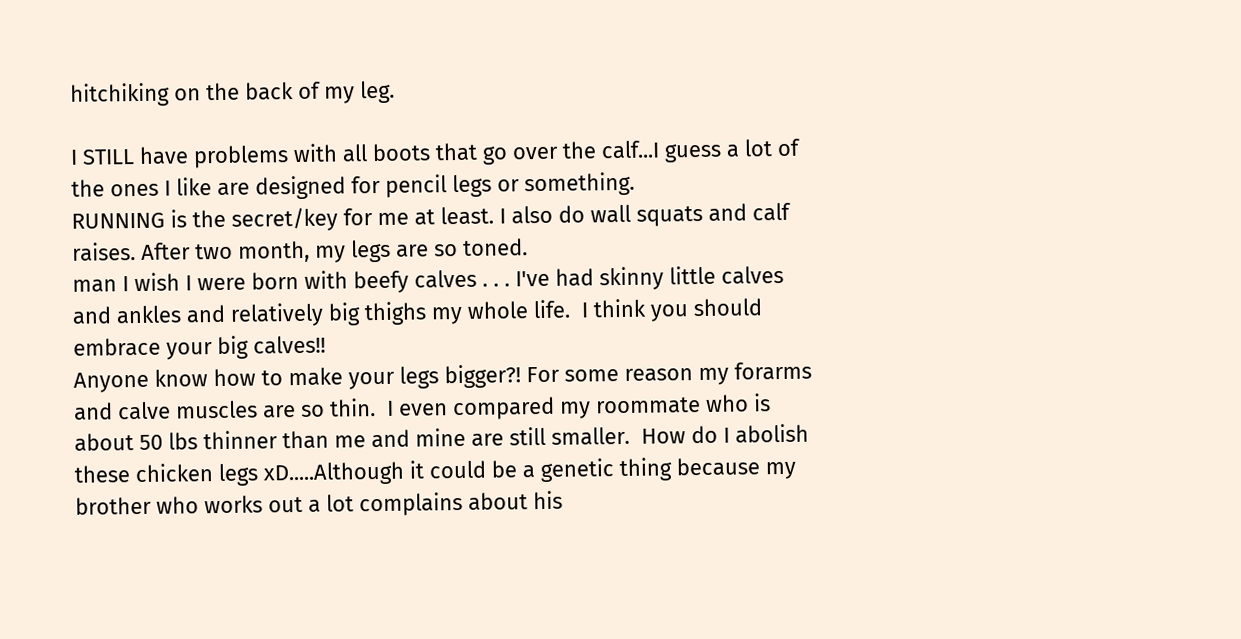hitchiking on the back of my leg.

I STILL have problems with all boots that go over the calf...I guess a lot of the ones I like are designed for pencil legs or something.
RUNNING is the secret/key for me at least. I also do wall squats and calf raises. After two month, my legs are so toned.
man I wish I were born with beefy calves . . . I've had skinny little calves and ankles and relatively big thighs my whole life.  I think you should embrace your big calves!!
Anyone know how to make your legs bigger?! For some reason my forarms and calve muscles are so thin.  I even compared my roommate who is about 50 lbs thinner than me and mine are still smaller.  How do I abolish these chicken legs xD.....Although it could be a genetic thing because my brother who works out a lot complains about his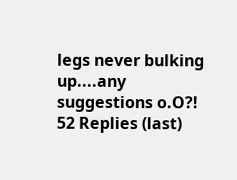legs never bulking up....any suggestions o.O?!
52 Replies (last)